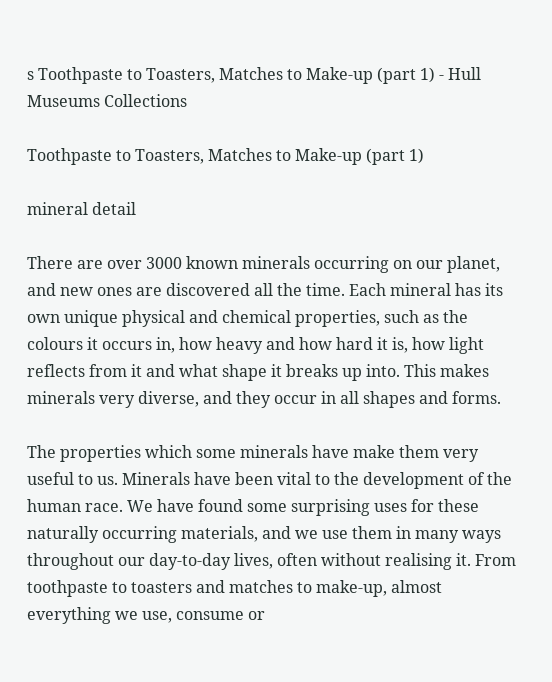s Toothpaste to Toasters, Matches to Make-up (part 1) - Hull Museums Collections

Toothpaste to Toasters, Matches to Make-up (part 1)

mineral detail

There are over 3000 known minerals occurring on our planet, and new ones are discovered all the time. Each mineral has its own unique physical and chemical properties, such as the colours it occurs in, how heavy and how hard it is, how light reflects from it and what shape it breaks up into. This makes minerals very diverse, and they occur in all shapes and forms.

The properties which some minerals have make them very useful to us. Minerals have been vital to the development of the human race. We have found some surprising uses for these naturally occurring materials, and we use them in many ways throughout our day-to-day lives, often without realising it. From toothpaste to toasters and matches to make-up, almost everything we use, consume or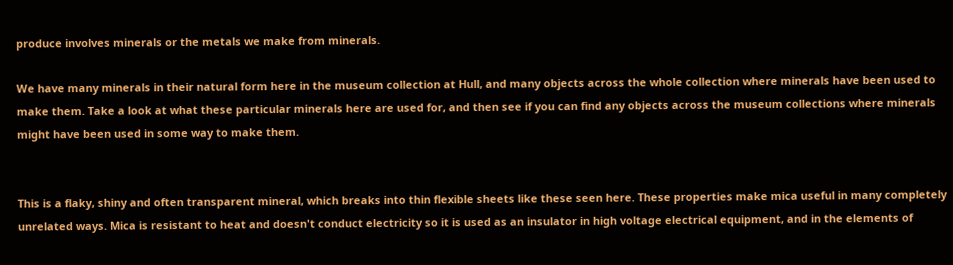produce involves minerals or the metals we make from minerals.

We have many minerals in their natural form here in the museum collection at Hull, and many objects across the whole collection where minerals have been used to make them. Take a look at what these particular minerals here are used for, and then see if you can find any objects across the museum collections where minerals might have been used in some way to make them.


This is a flaky, shiny and often transparent mineral, which breaks into thin flexible sheets like these seen here. These properties make mica useful in many completely unrelated ways. Mica is resistant to heat and doesn't conduct electricity so it is used as an insulator in high voltage electrical equipment, and in the elements of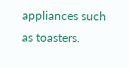appliances such as toasters.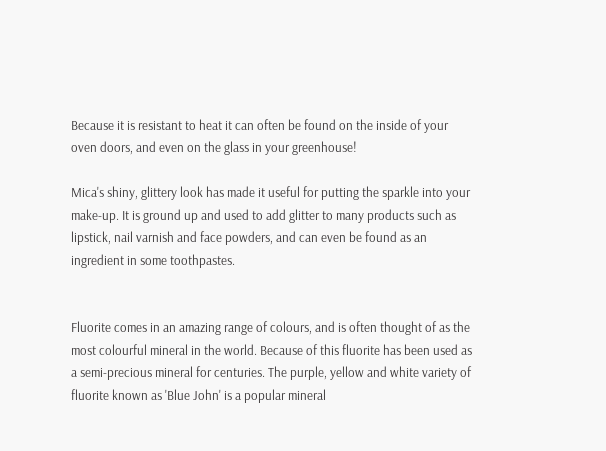Because it is resistant to heat it can often be found on the inside of your oven doors, and even on the glass in your greenhouse!

Mica's shiny, glittery look has made it useful for putting the sparkle into your make-up. It is ground up and used to add glitter to many products such as lipstick, nail varnish and face powders, and can even be found as an ingredient in some toothpastes.


Fluorite comes in an amazing range of colours, and is often thought of as the most colourful mineral in the world. Because of this fluorite has been used as a semi-precious mineral for centuries. The purple, yellow and white variety of fluorite known as 'Blue John' is a popular mineral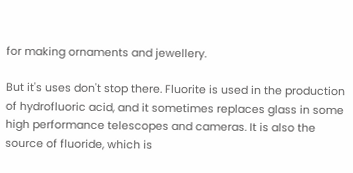for making ornaments and jewellery.

But it's uses don't stop there. Fluorite is used in the production of hydrofluoric acid, and it sometimes replaces glass in some high performance telescopes and cameras. It is also the source of fluoride, which is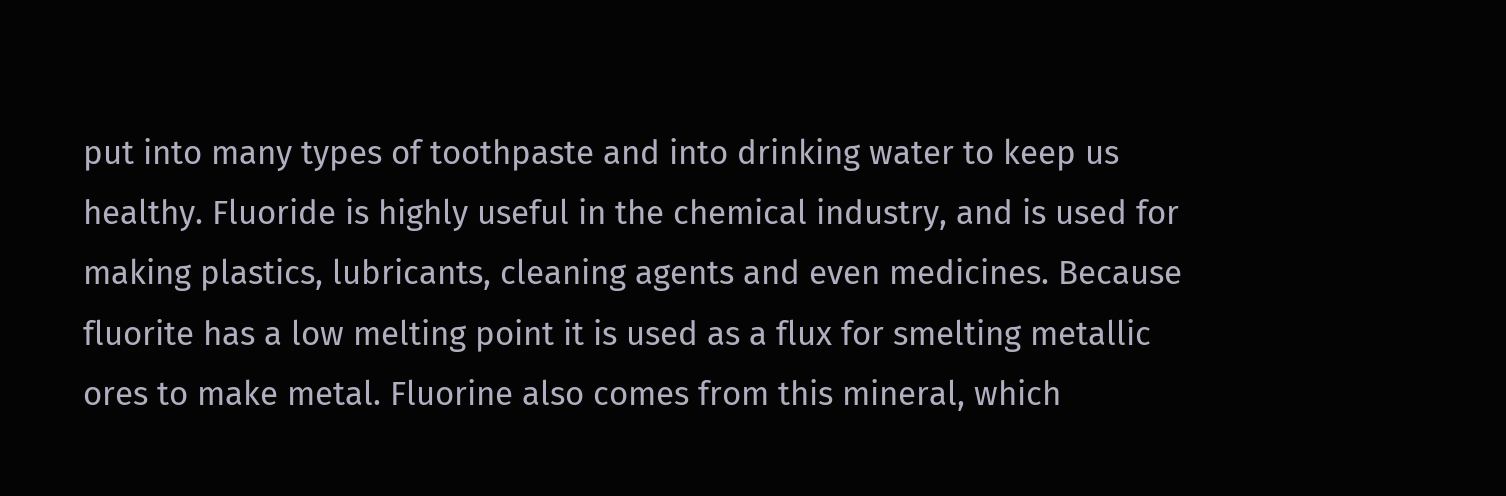put into many types of toothpaste and into drinking water to keep us healthy. Fluoride is highly useful in the chemical industry, and is used for making plastics, lubricants, cleaning agents and even medicines. Because fluorite has a low melting point it is used as a flux for smelting metallic ores to make metal. Fluorine also comes from this mineral, which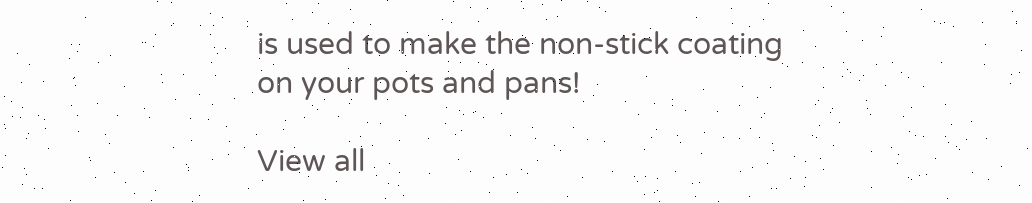is used to make the non-stick coating on your pots and pans!

View all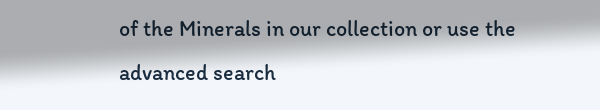of the Minerals in our collection or use the advanced search